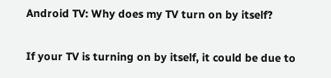Android TV: Why does my TV turn on by itself?

If your TV is turning on by itself, it could be due to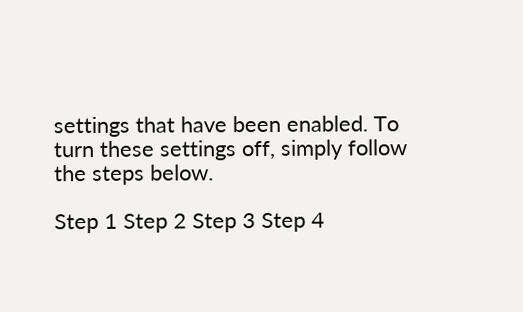settings that have been enabled. To turn these settings off, simply follow the steps below.

Step 1 Step 2 Step 3 Step 4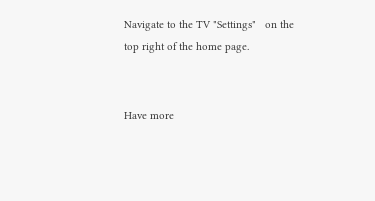Navigate to the TV "Settings"   on the top right of the home page.


Have more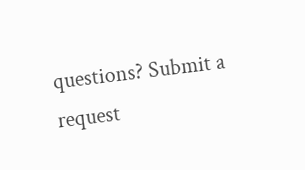questions? Submit a request